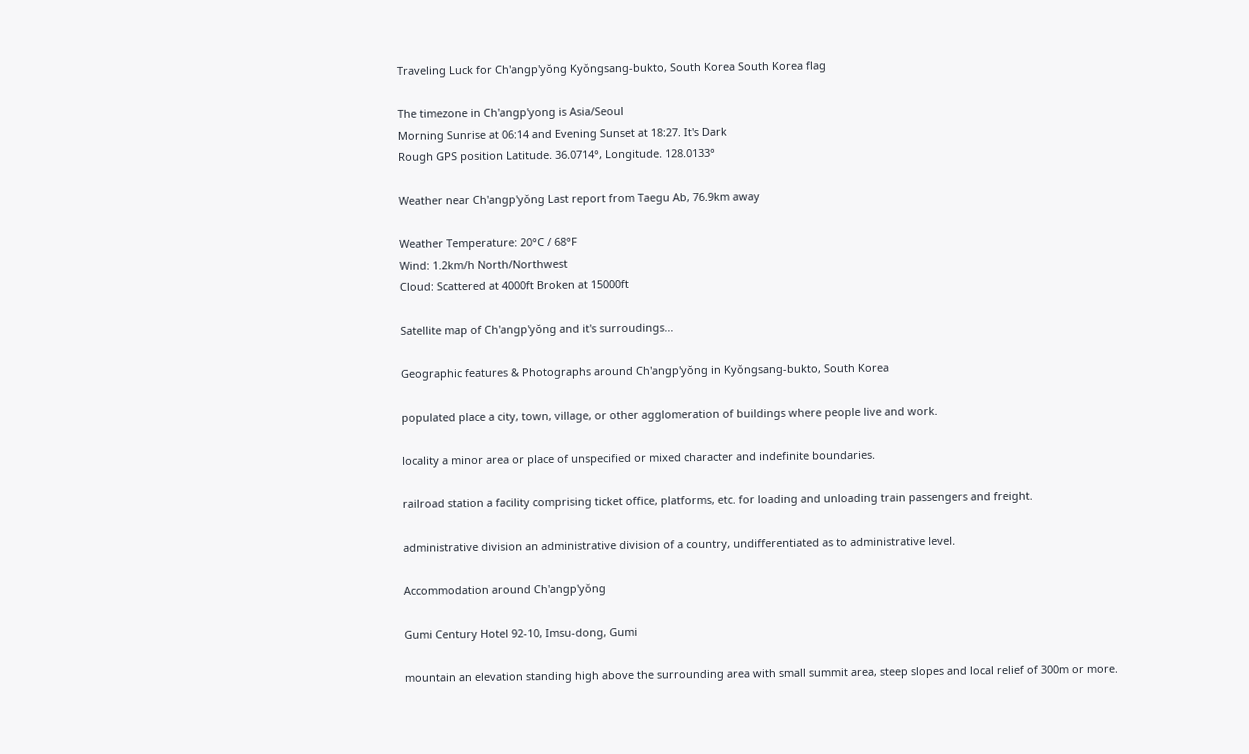Traveling Luck for Ch'angp'yŏng Kyŏngsang-bukto, South Korea South Korea flag

The timezone in Ch'angp'yong is Asia/Seoul
Morning Sunrise at 06:14 and Evening Sunset at 18:27. It's Dark
Rough GPS position Latitude. 36.0714°, Longitude. 128.0133°

Weather near Ch'angp'yŏng Last report from Taegu Ab, 76.9km away

Weather Temperature: 20°C / 68°F
Wind: 1.2km/h North/Northwest
Cloud: Scattered at 4000ft Broken at 15000ft

Satellite map of Ch'angp'yŏng and it's surroudings...

Geographic features & Photographs around Ch'angp'yŏng in Kyŏngsang-bukto, South Korea

populated place a city, town, village, or other agglomeration of buildings where people live and work.

locality a minor area or place of unspecified or mixed character and indefinite boundaries.

railroad station a facility comprising ticket office, platforms, etc. for loading and unloading train passengers and freight.

administrative division an administrative division of a country, undifferentiated as to administrative level.

Accommodation around Ch'angp'yŏng

Gumi Century Hotel 92-10, Imsu-dong, Gumi

mountain an elevation standing high above the surrounding area with small summit area, steep slopes and local relief of 300m or more.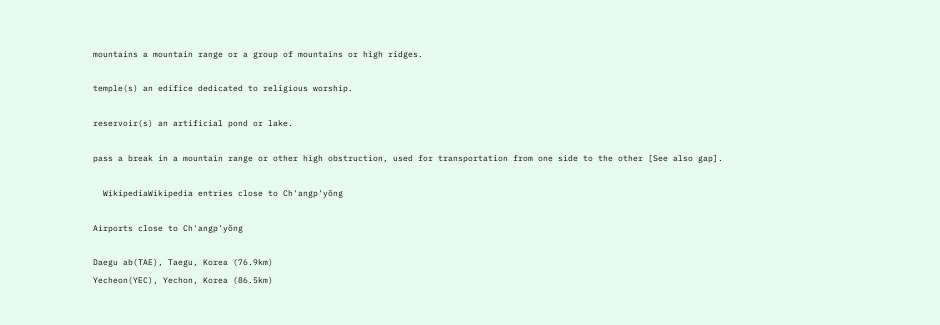mountains a mountain range or a group of mountains or high ridges.

temple(s) an edifice dedicated to religious worship.

reservoir(s) an artificial pond or lake.

pass a break in a mountain range or other high obstruction, used for transportation from one side to the other [See also gap].

  WikipediaWikipedia entries close to Ch'angp'yŏng

Airports close to Ch'angp'yŏng

Daegu ab(TAE), Taegu, Korea (76.9km)
Yecheon(YEC), Yechon, Korea (86.5km)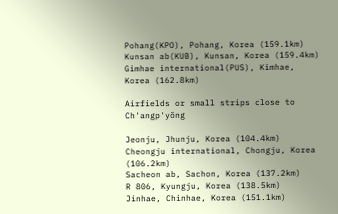Pohang(KPO), Pohang, Korea (159.1km)
Kunsan ab(KUB), Kunsan, Korea (159.4km)
Gimhae international(PUS), Kimhae, Korea (162.8km)

Airfields or small strips close to Ch'angp'yŏng

Jeonju, Jhunju, Korea (104.4km)
Cheongju international, Chongju, Korea (106.2km)
Sacheon ab, Sachon, Korea (137.2km)
R 806, Kyungju, Korea (138.5km)
Jinhae, Chinhae, Korea (151.1km)